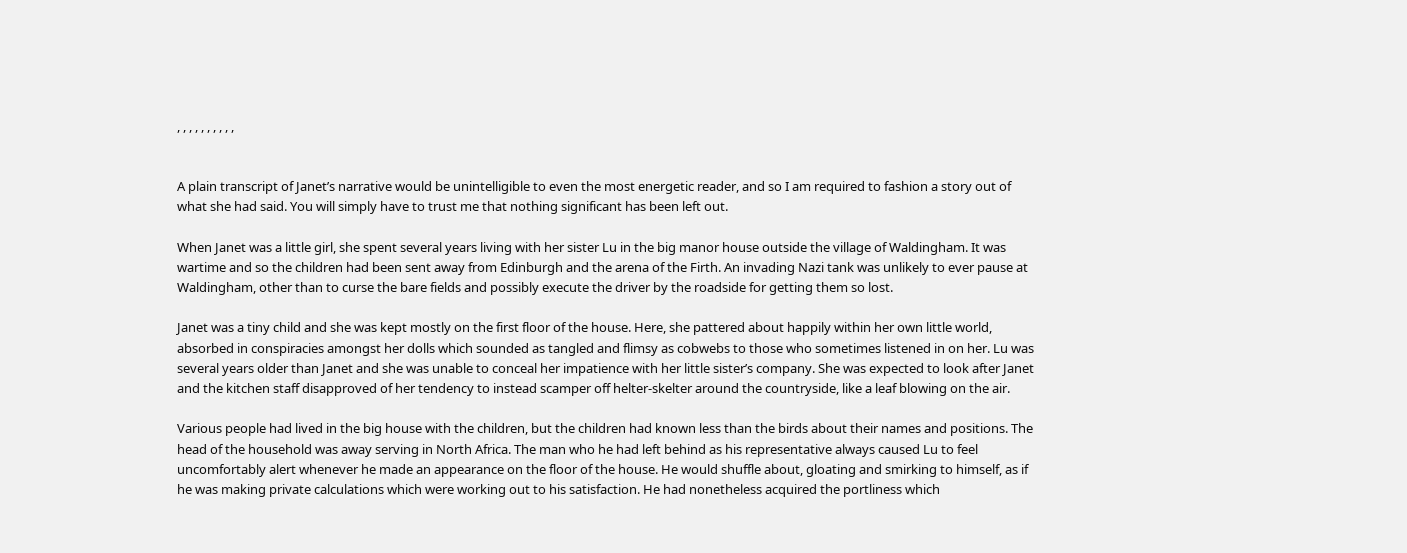, , , , , , , , , ,


A plain transcript of Janet’s narrative would be unintelligible to even the most energetic reader, and so I am required to fashion a story out of what she had said. You will simply have to trust me that nothing significant has been left out.

When Janet was a little girl, she spent several years living with her sister Lu in the big manor house outside the village of Waldingham. It was wartime and so the children had been sent away from Edinburgh and the arena of the Firth. An invading Nazi tank was unlikely to ever pause at Waldingham, other than to curse the bare fields and possibly execute the driver by the roadside for getting them so lost.

Janet was a tiny child and she was kept mostly on the first floor of the house. Here, she pattered about happily within her own little world, absorbed in conspiracies amongst her dolls which sounded as tangled and flimsy as cobwebs to those who sometimes listened in on her. Lu was several years older than Janet and she was unable to conceal her impatience with her little sister’s company. She was expected to look after Janet and the kitchen staff disapproved of her tendency to instead scamper off helter-skelter around the countryside, like a leaf blowing on the air.

Various people had lived in the big house with the children, but the children had known less than the birds about their names and positions. The head of the household was away serving in North Africa. The man who he had left behind as his representative always caused Lu to feel uncomfortably alert whenever he made an appearance on the floor of the house. He would shuffle about, gloating and smirking to himself, as if he was making private calculations which were working out to his satisfaction. He had nonetheless acquired the portliness which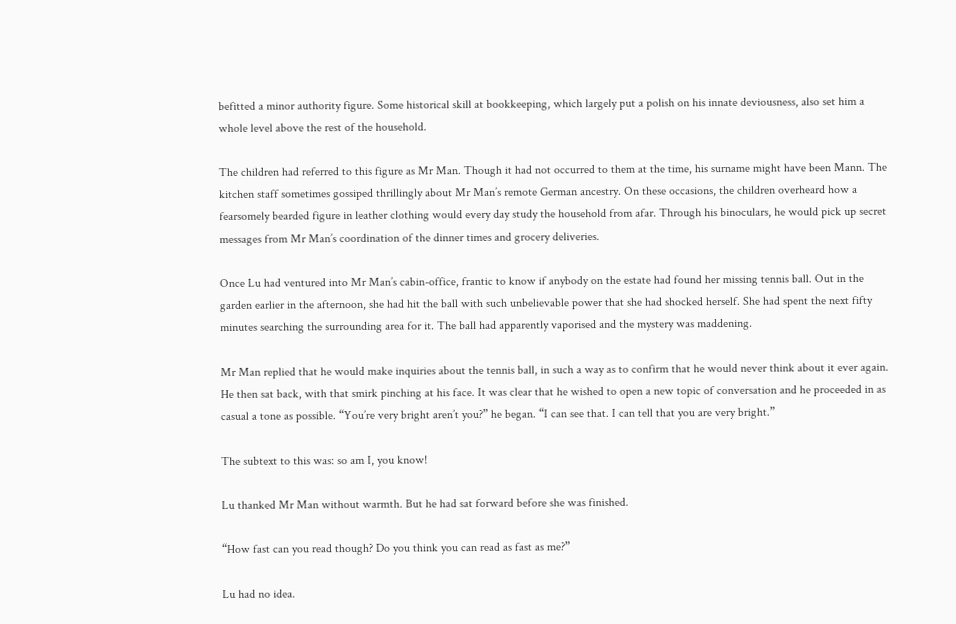befitted a minor authority figure. Some historical skill at bookkeeping, which largely put a polish on his innate deviousness, also set him a whole level above the rest of the household.

The children had referred to this figure as Mr Man. Though it had not occurred to them at the time, his surname might have been Mann. The kitchen staff sometimes gossiped thrillingly about Mr Man’s remote German ancestry. On these occasions, the children overheard how a fearsomely bearded figure in leather clothing would every day study the household from afar. Through his binoculars, he would pick up secret messages from Mr Man’s coordination of the dinner times and grocery deliveries.

Once Lu had ventured into Mr Man’s cabin-office, frantic to know if anybody on the estate had found her missing tennis ball. Out in the garden earlier in the afternoon, she had hit the ball with such unbelievable power that she had shocked herself. She had spent the next fifty minutes searching the surrounding area for it. The ball had apparently vaporised and the mystery was maddening.

Mr Man replied that he would make inquiries about the tennis ball, in such a way as to confirm that he would never think about it ever again. He then sat back, with that smirk pinching at his face. It was clear that he wished to open a new topic of conversation and he proceeded in as casual a tone as possible. “You’re very bright aren’t you?” he began. “I can see that. I can tell that you are very bright.”

The subtext to this was: so am I, you know!

Lu thanked Mr Man without warmth. But he had sat forward before she was finished.

“How fast can you read though? Do you think you can read as fast as me?”

Lu had no idea.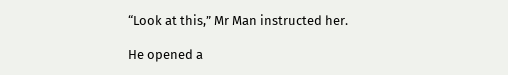“Look at this,” Mr Man instructed her.

He opened a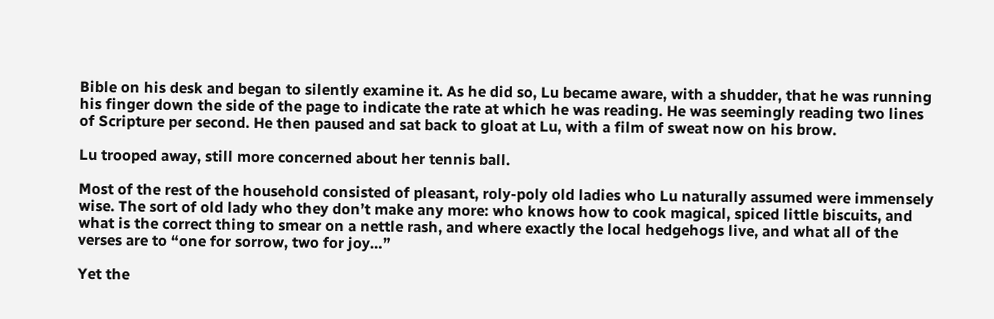Bible on his desk and began to silently examine it. As he did so, Lu became aware, with a shudder, that he was running his finger down the side of the page to indicate the rate at which he was reading. He was seemingly reading two lines of Scripture per second. He then paused and sat back to gloat at Lu, with a film of sweat now on his brow.

Lu trooped away, still more concerned about her tennis ball.

Most of the rest of the household consisted of pleasant, roly-poly old ladies who Lu naturally assumed were immensely wise. The sort of old lady who they don’t make any more: who knows how to cook magical, spiced little biscuits, and what is the correct thing to smear on a nettle rash, and where exactly the local hedgehogs live, and what all of the verses are to “one for sorrow, two for joy…”

Yet the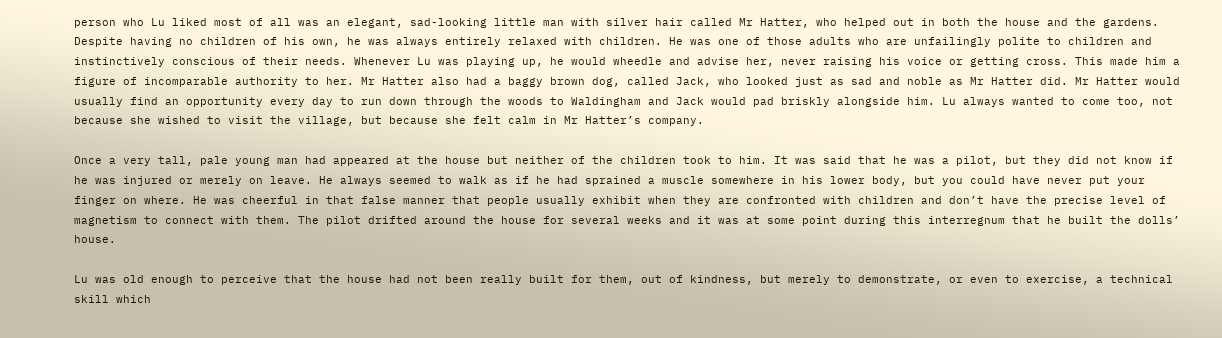person who Lu liked most of all was an elegant, sad-looking little man with silver hair called Mr Hatter, who helped out in both the house and the gardens. Despite having no children of his own, he was always entirely relaxed with children. He was one of those adults who are unfailingly polite to children and instinctively conscious of their needs. Whenever Lu was playing up, he would wheedle and advise her, never raising his voice or getting cross. This made him a figure of incomparable authority to her. Mr Hatter also had a baggy brown dog, called Jack, who looked just as sad and noble as Mr Hatter did. Mr Hatter would usually find an opportunity every day to run down through the woods to Waldingham and Jack would pad briskly alongside him. Lu always wanted to come too, not because she wished to visit the village, but because she felt calm in Mr Hatter’s company.

Once a very tall, pale young man had appeared at the house but neither of the children took to him. It was said that he was a pilot, but they did not know if he was injured or merely on leave. He always seemed to walk as if he had sprained a muscle somewhere in his lower body, but you could have never put your finger on where. He was cheerful in that false manner that people usually exhibit when they are confronted with children and don’t have the precise level of magnetism to connect with them. The pilot drifted around the house for several weeks and it was at some point during this interregnum that he built the dolls’ house.

Lu was old enough to perceive that the house had not been really built for them, out of kindness, but merely to demonstrate, or even to exercise, a technical skill which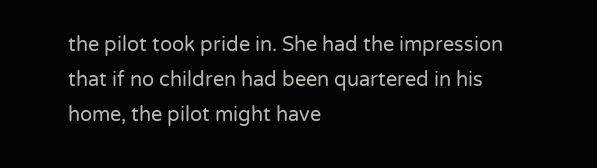the pilot took pride in. She had the impression that if no children had been quartered in his home, the pilot might have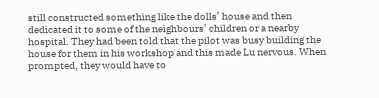still constructed something like the dolls’ house and then dedicated it to some of the neighbours’ children or a nearby hospital. They had been told that the pilot was busy building the house for them in his workshop and this made Lu nervous. When prompted, they would have to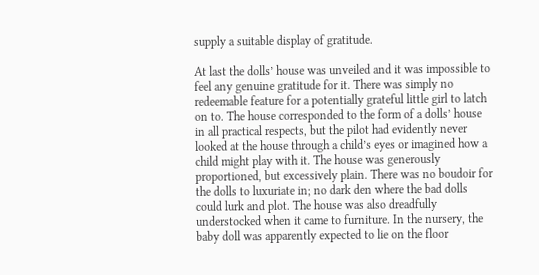supply a suitable display of gratitude.

At last the dolls’ house was unveiled and it was impossible to feel any genuine gratitude for it. There was simply no redeemable feature for a potentially grateful little girl to latch on to. The house corresponded to the form of a dolls’ house in all practical respects, but the pilot had evidently never looked at the house through a child’s eyes or imagined how a child might play with it. The house was generously proportioned, but excessively plain. There was no boudoir for the dolls to luxuriate in; no dark den where the bad dolls could lurk and plot. The house was also dreadfully understocked when it came to furniture. In the nursery, the baby doll was apparently expected to lie on the floor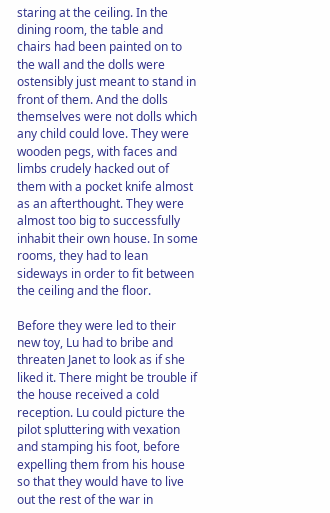staring at the ceiling. In the dining room, the table and chairs had been painted on to the wall and the dolls were ostensibly just meant to stand in front of them. And the dolls themselves were not dolls which any child could love. They were wooden pegs, with faces and limbs crudely hacked out of them with a pocket knife almost as an afterthought. They were almost too big to successfully inhabit their own house. In some rooms, they had to lean sideways in order to fit between the ceiling and the floor.

Before they were led to their new toy, Lu had to bribe and threaten Janet to look as if she liked it. There might be trouble if the house received a cold reception. Lu could picture the pilot spluttering with vexation and stamping his foot, before expelling them from his house so that they would have to live out the rest of the war in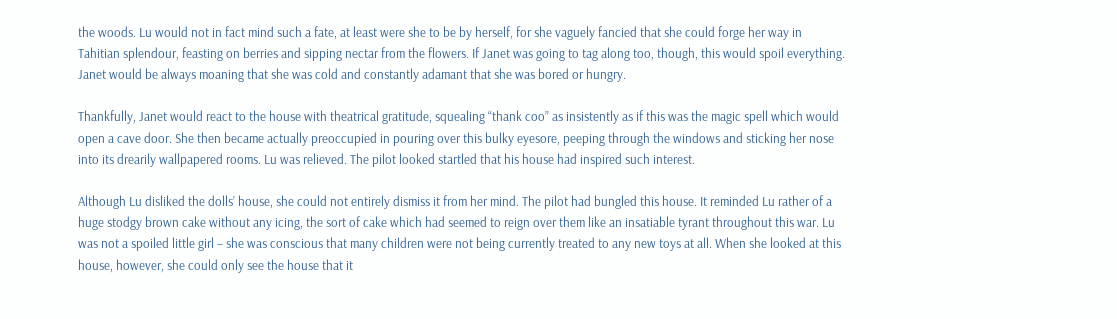the woods. Lu would not in fact mind such a fate, at least were she to be by herself, for she vaguely fancied that she could forge her way in Tahitian splendour, feasting on berries and sipping nectar from the flowers. If Janet was going to tag along too, though, this would spoil everything. Janet would be always moaning that she was cold and constantly adamant that she was bored or hungry.

Thankfully, Janet would react to the house with theatrical gratitude, squealing “thank coo” as insistently as if this was the magic spell which would open a cave door. She then became actually preoccupied in pouring over this bulky eyesore, peeping through the windows and sticking her nose into its drearily wallpapered rooms. Lu was relieved. The pilot looked startled that his house had inspired such interest.

Although Lu disliked the dolls’ house, she could not entirely dismiss it from her mind. The pilot had bungled this house. It reminded Lu rather of a huge stodgy brown cake without any icing, the sort of cake which had seemed to reign over them like an insatiable tyrant throughout this war. Lu was not a spoiled little girl – she was conscious that many children were not being currently treated to any new toys at all. When she looked at this house, however, she could only see the house that it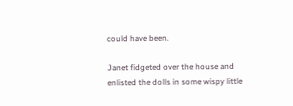could have been.

Janet fidgeted over the house and enlisted the dolls in some wispy little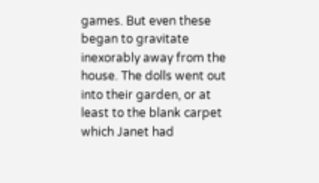games. But even these began to gravitate inexorably away from the house. The dolls went out into their garden, or at least to the blank carpet which Janet had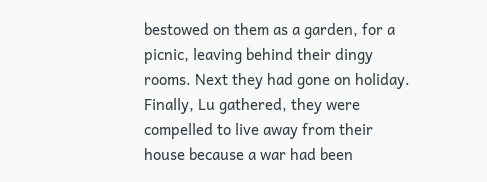bestowed on them as a garden, for a picnic, leaving behind their dingy rooms. Next they had gone on holiday. Finally, Lu gathered, they were compelled to live away from their house because a war had been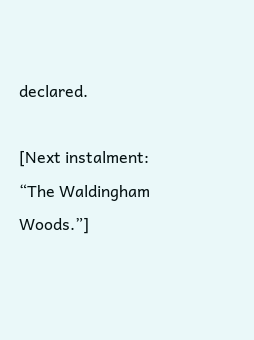declared.

[Next instalment: “The Waldingham Woods.”]